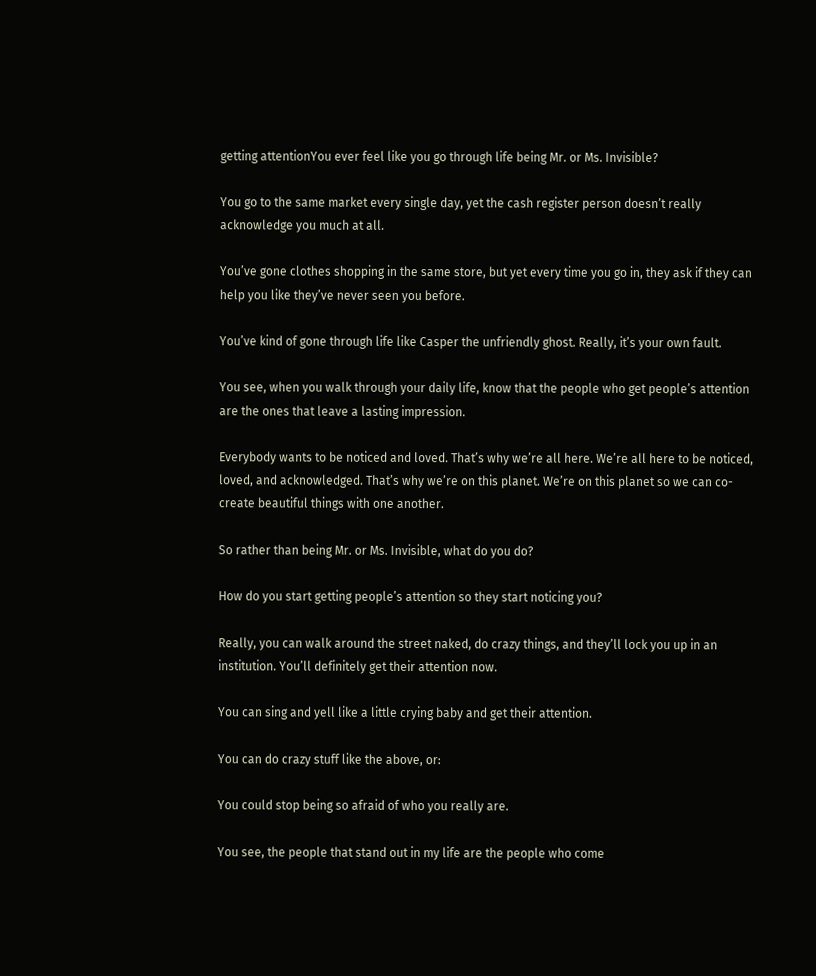getting attentionYou ever feel like you go through life being Mr. or Ms. Invisible?

You go to the same market every single day, yet the cash register person doesn’t really acknowledge you much at all.

You’ve gone clothes shopping in the same store, but yet every time you go in, they ask if they can help you like they’ve never seen you before.

You’ve kind of gone through life like Casper the unfriendly ghost. Really, it’s your own fault.

You see, when you walk through your daily life, know that the people who get people’s attention are the ones that leave a lasting impression.

Everybody wants to be noticed and loved. That’s why we’re all here. We’re all here to be noticed, loved, and acknowledged. That’s why we’re on this planet. We’re on this planet so we can co-create beautiful things with one another.

So rather than being Mr. or Ms. Invisible, what do you do?

How do you start getting people’s attention so they start noticing you?

Really, you can walk around the street naked, do crazy things, and they’ll lock you up in an institution. You’ll definitely get their attention now.

You can sing and yell like a little crying baby and get their attention.

You can do crazy stuff like the above, or:

You could stop being so afraid of who you really are.

You see, the people that stand out in my life are the people who come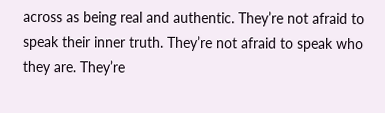across as being real and authentic. They’re not afraid to speak their inner truth. They’re not afraid to speak who they are. They’re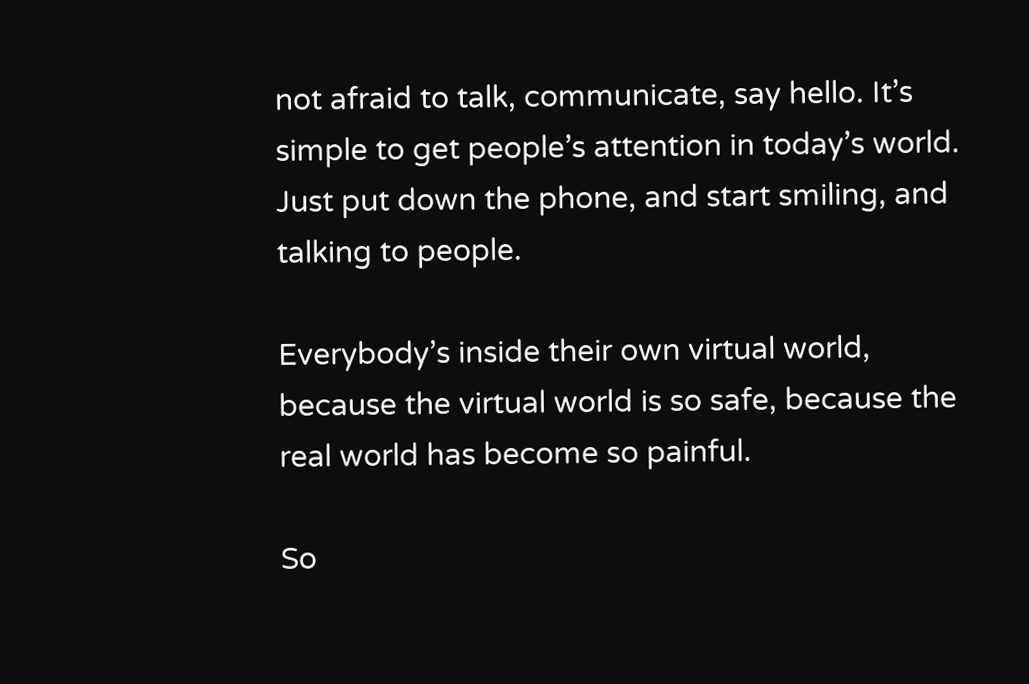not afraid to talk, communicate, say hello. It’s simple to get people’s attention in today’s world. Just put down the phone, and start smiling, and talking to people.

Everybody’s inside their own virtual world, because the virtual world is so safe, because the real world has become so painful.

So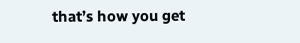that’s how you get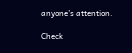anyone’s attention.

Check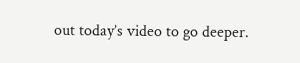out today’s video to go deeper.